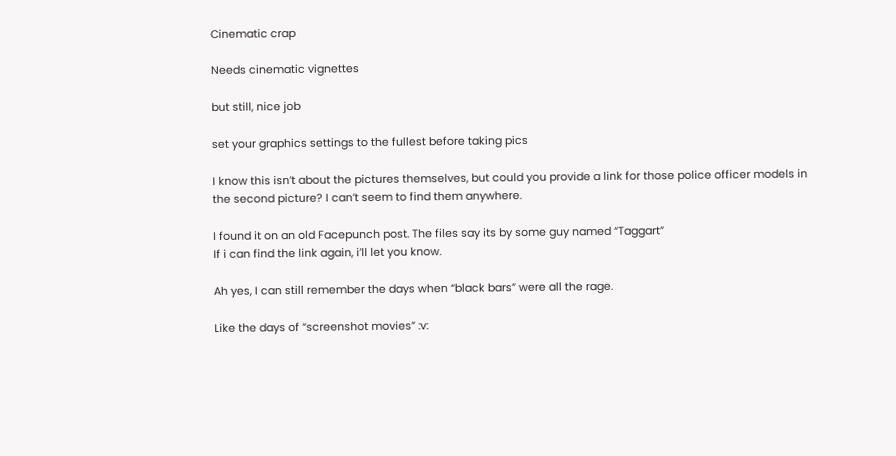Cinematic crap

Needs cinematic vignettes

but still, nice job

set your graphics settings to the fullest before taking pics

I know this isn’t about the pictures themselves, but could you provide a link for those police officer models in the second picture? I can’t seem to find them anywhere.

I found it on an old Facepunch post. The files say its by some guy named “Taggart”
If i can find the link again, i’ll let you know.

Ah yes, I can still remember the days when “black bars” were all the rage.

Like the days of “screenshot movies” :v: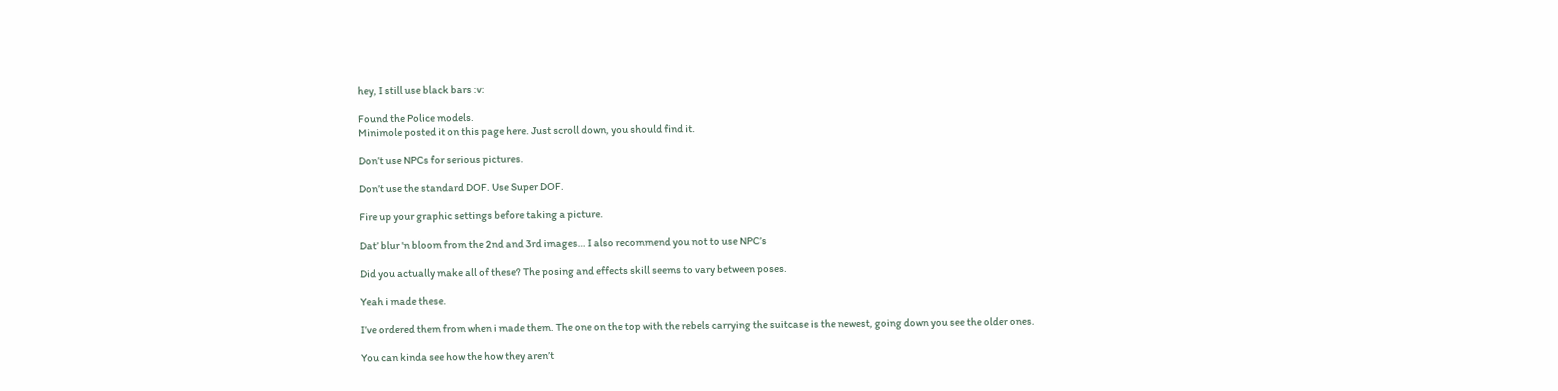hey, I still use black bars :v:

Found the Police models.
Minimole posted it on this page here. Just scroll down, you should find it.

Don’t use NPCs for serious pictures.

Don’t use the standard DOF. Use Super DOF.

Fire up your graphic settings before taking a picture.

Dat’ blur 'n bloom from the 2nd and 3rd images… I also recommend you not to use NPC’s

Did you actually make all of these? The posing and effects skill seems to vary between poses.

Yeah i made these.

I’ve ordered them from when i made them. The one on the top with the rebels carrying the suitcase is the newest, going down you see the older ones.

You can kinda see how the how they aren’t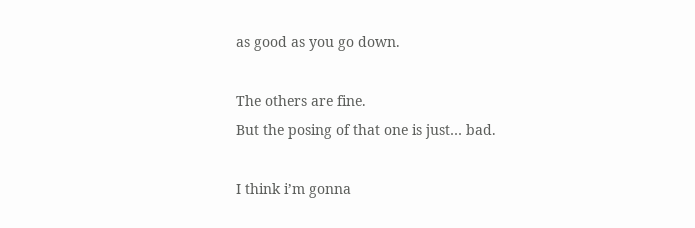as good as you go down.

The others are fine.
But the posing of that one is just… bad.

I think i’m gonna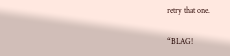retry that one.

“BLAG!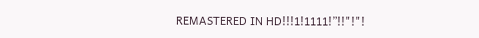REMASTERED IN HD!!!1!1111!”!!"!"!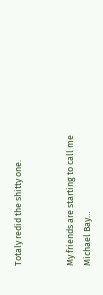Totaly redid the shitty one.


My friends are starting to call me Michael Bay…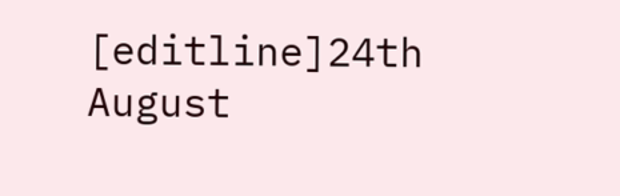[editline]24th August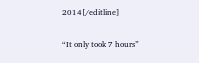2014[/editline]

“It only took 7 hours”